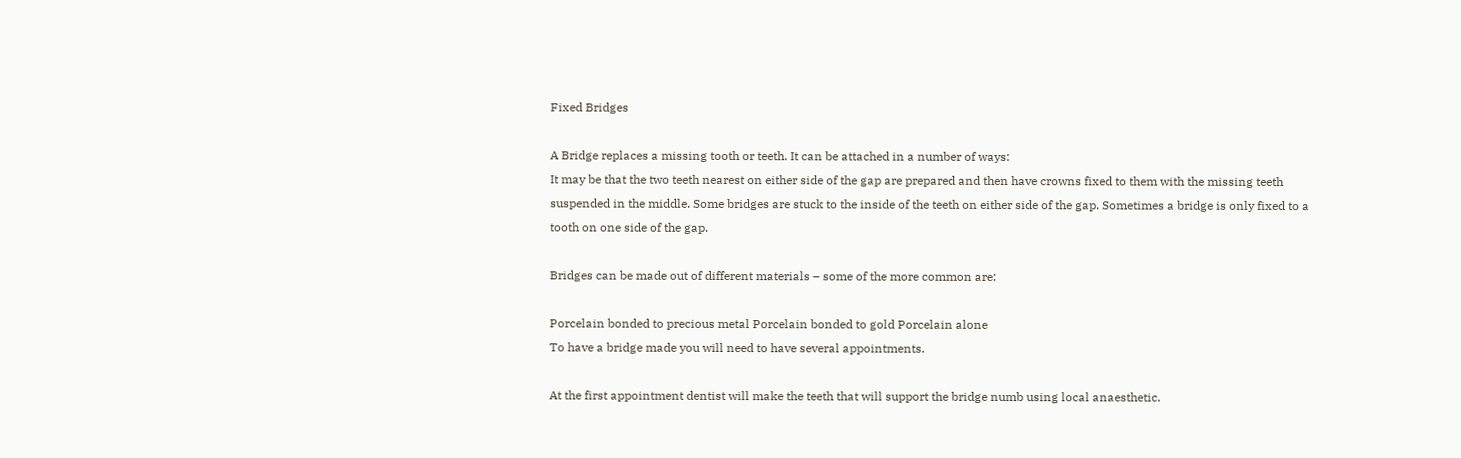Fixed Bridges

A Bridge replaces a missing tooth or teeth. It can be attached in a number of ways:
It may be that the two teeth nearest on either side of the gap are prepared and then have crowns fixed to them with the missing teeth suspended in the middle. Some bridges are stuck to the inside of the teeth on either side of the gap. Sometimes a bridge is only fixed to a tooth on one side of the gap.

Bridges can be made out of different materials – some of the more common are:

Porcelain bonded to precious metal Porcelain bonded to gold Porcelain alone
To have a bridge made you will need to have several appointments.

At the first appointment dentist will make the teeth that will support the bridge numb using local anaesthetic.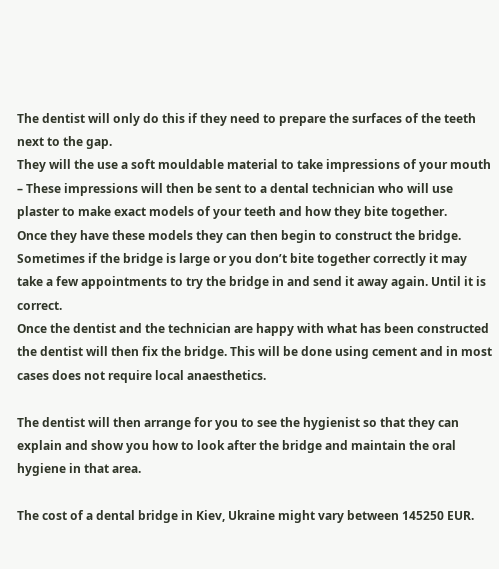The dentist will only do this if they need to prepare the surfaces of the teeth next to the gap.
They will the use a soft mouldable material to take impressions of your mouth – These impressions will then be sent to a dental technician who will use plaster to make exact models of your teeth and how they bite together.
Once they have these models they can then begin to construct the bridge.
Sometimes if the bridge is large or you don’t bite together correctly it may take a few appointments to try the bridge in and send it away again. Until it is correct.
Once the dentist and the technician are happy with what has been constructed the dentist will then fix the bridge. This will be done using cement and in most cases does not require local anaesthetics.

The dentist will then arrange for you to see the hygienist so that they can explain and show you how to look after the bridge and maintain the oral hygiene in that area.

The cost of a dental bridge in Kiev, Ukraine might vary between 145250 EUR.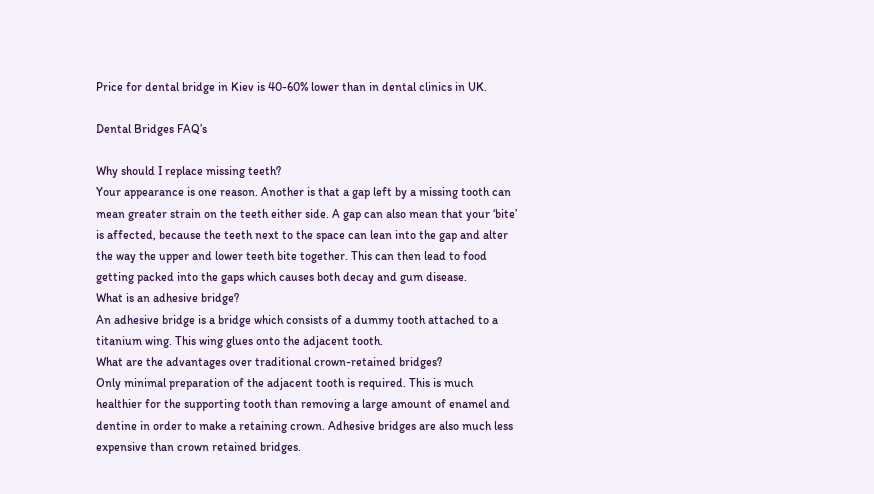Price for dental bridge in Kiev is 40-60% lower than in dental clinics in UK.

Dental Bridges FAQ’s

Why should I replace missing teeth?
Your appearance is one reason. Another is that a gap left by a missing tooth can mean greater strain on the teeth either side. A gap can also mean that your ‘bite’ is affected, because the teeth next to the space can lean into the gap and alter the way the upper and lower teeth bite together. This can then lead to food getting packed into the gaps which causes both decay and gum disease.
What is an adhesive bridge?
An adhesive bridge is a bridge which consists of a dummy tooth attached to a titanium wing. This wing glues onto the adjacent tooth.
What are the advantages over traditional crown-retained bridges?
Only minimal preparation of the adjacent tooth is required. This is much healthier for the supporting tooth than removing a large amount of enamel and dentine in order to make a retaining crown. Adhesive bridges are also much less expensive than crown retained bridges.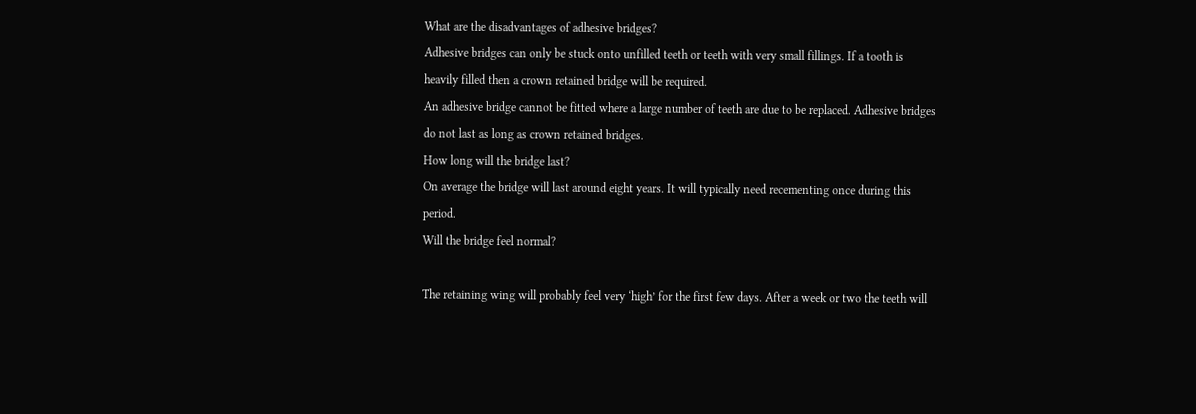What are the disadvantages of adhesive bridges?
Adhesive bridges can only be stuck onto unfilled teeth or teeth with very small fillings. If a tooth is heavily filled then a crown retained bridge will be required.
An adhesive bridge cannot be fitted where a large number of teeth are due to be replaced. Adhesive bridges do not last as long as crown retained bridges.
How long will the bridge last?
On average the bridge will last around eight years. It will typically need recementing once during this period.
Will the bridge feel normal?

The retaining wing will probably feel very ‘high’ for the first few days. After a week or two the teeth will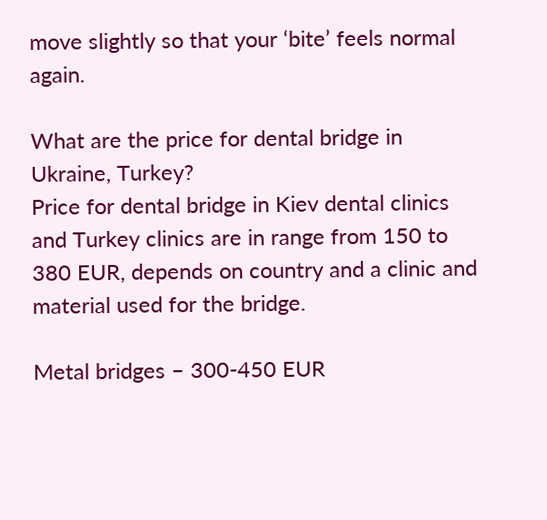move slightly so that your ‘bite’ feels normal again.

What are the price for dental bridge in Ukraine, Turkey?
Price for dental bridge in Kiev dental clinics and Turkey clinics are in range from 150 to 380 EUR, depends on country and a clinic and material used for the bridge.

Metal bridges – 300-450 EUR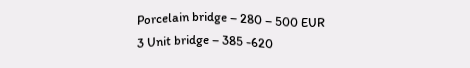Porcelain bridge – 280 – 500 EUR
3 Unit bridge – 385 -620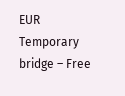EUR
Temporary bridge – Free